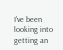I've been looking into getting an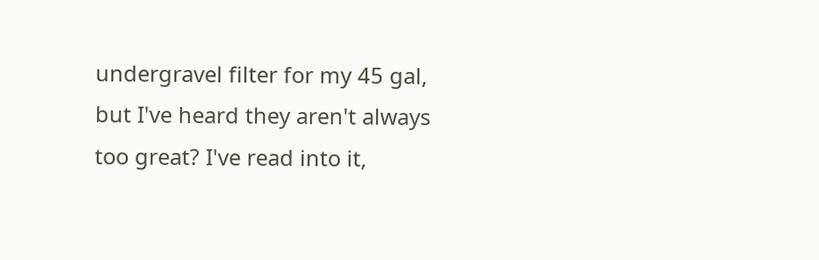undergravel filter for my 45 gal, but I've heard they aren't always too great? I've read into it,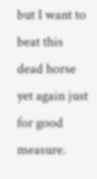but I want to beat this dead horse yet again just for good measure.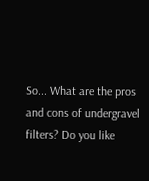So... What are the pros and cons of undergravel filters? Do you like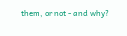them, or not - and why?